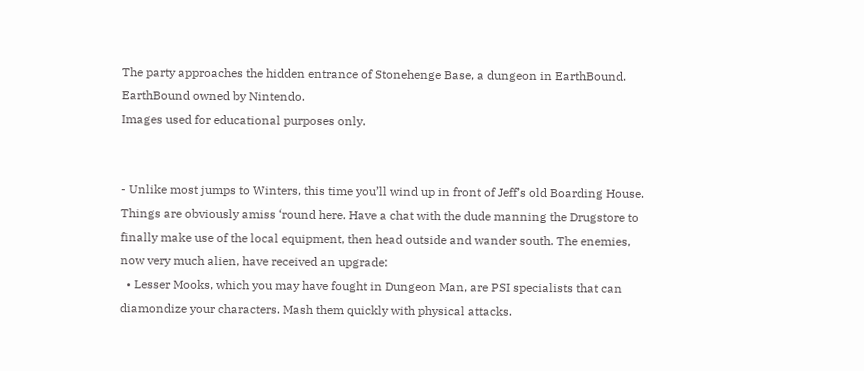The party approaches the hidden entrance of Stonehenge Base, a dungeon in EarthBound.
EarthBound owned by Nintendo.
Images used for educational purposes only.


- Unlike most jumps to Winters, this time you’ll wind up in front of Jeff’s old Boarding House. Things are obviously amiss ‘round here. Have a chat with the dude manning the Drugstore to finally make use of the local equipment, then head outside and wander south. The enemies, now very much alien, have received an upgrade:
  • Lesser Mooks, which you may have fought in Dungeon Man, are PSI specialists that can diamondize your characters. Mash them quickly with physical attacks.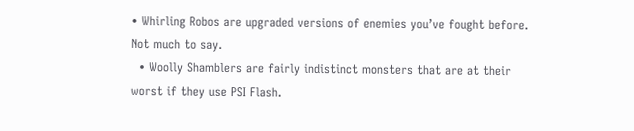• Whirling Robos are upgraded versions of enemies you’ve fought before. Not much to say.
  • Woolly Shamblers are fairly indistinct monsters that are at their worst if they use PSI Flash.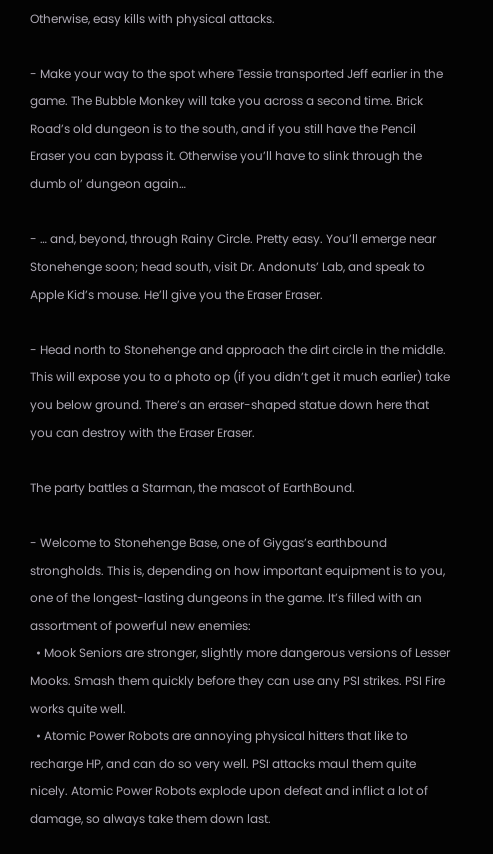Otherwise, easy kills with physical attacks.

- Make your way to the spot where Tessie transported Jeff earlier in the game. The Bubble Monkey will take you across a second time. Brick Road’s old dungeon is to the south, and if you still have the Pencil Eraser you can bypass it. Otherwise you’ll have to slink through the dumb ol’ dungeon again…

- … and, beyond, through Rainy Circle. Pretty easy. You’ll emerge near Stonehenge soon; head south, visit Dr. Andonuts’ Lab, and speak to Apple Kid’s mouse. He’ll give you the Eraser Eraser.

- Head north to Stonehenge and approach the dirt circle in the middle. This will expose you to a photo op (if you didn’t get it much earlier) take you below ground. There’s an eraser-shaped statue down here that you can destroy with the Eraser Eraser.

The party battles a Starman, the mascot of EarthBound.

- Welcome to Stonehenge Base, one of Giygas’s earthbound strongholds. This is, depending on how important equipment is to you, one of the longest-lasting dungeons in the game. It’s filled with an assortment of powerful new enemies:
  • Mook Seniors are stronger, slightly more dangerous versions of Lesser Mooks. Smash them quickly before they can use any PSI strikes. PSI Fire works quite well.
  • Atomic Power Robots are annoying physical hitters that like to recharge HP, and can do so very well. PSI attacks maul them quite nicely. Atomic Power Robots explode upon defeat and inflict a lot of damage, so always take them down last.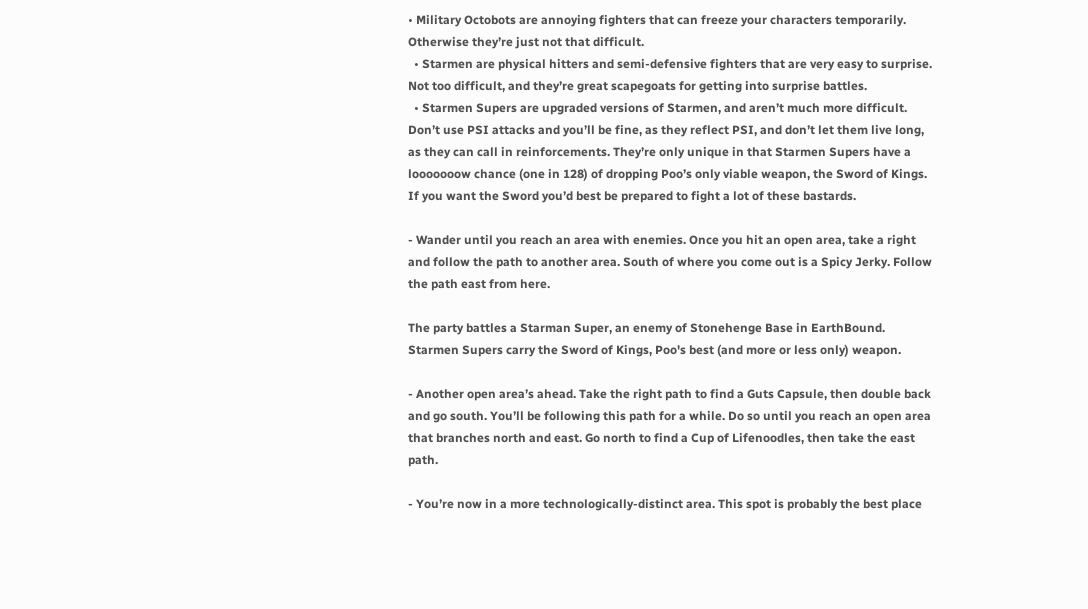• Military Octobots are annoying fighters that can freeze your characters temporarily. Otherwise they’re just not that difficult.
  • Starmen are physical hitters and semi-defensive fighters that are very easy to surprise. Not too difficult, and they’re great scapegoats for getting into surprise battles.
  • Starmen Supers are upgraded versions of Starmen, and aren’t much more difficult. Don’t use PSI attacks and you’ll be fine, as they reflect PSI, and don’t let them live long, as they can call in reinforcements. They’re only unique in that Starmen Supers have a looooooow chance (one in 128) of dropping Poo’s only viable weapon, the Sword of Kings. If you want the Sword you’d best be prepared to fight a lot of these bastards.

- Wander until you reach an area with enemies. Once you hit an open area, take a right and follow the path to another area. South of where you come out is a Spicy Jerky. Follow the path east from here.

The party battles a Starman Super, an enemy of Stonehenge Base in EarthBound. Starmen Supers carry the Sword of Kings, Poo's best (and more or less only) weapon.

- Another open area’s ahead. Take the right path to find a Guts Capsule, then double back and go south. You’ll be following this path for a while. Do so until you reach an open area that branches north and east. Go north to find a Cup of Lifenoodles, then take the east path.

- You’re now in a more technologically-distinct area. This spot is probably the best place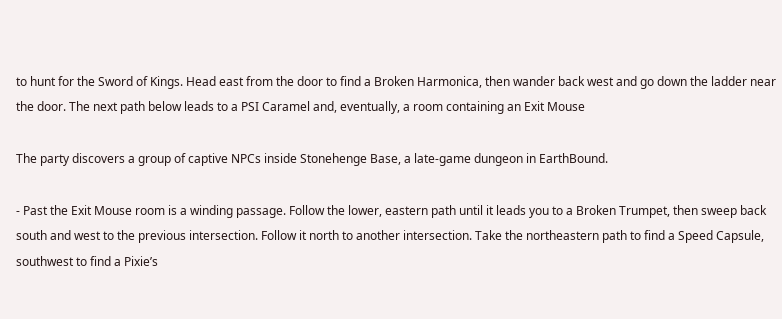to hunt for the Sword of Kings. Head east from the door to find a Broken Harmonica, then wander back west and go down the ladder near the door. The next path below leads to a PSI Caramel and, eventually, a room containing an Exit Mouse

The party discovers a group of captive NPCs inside Stonehenge Base, a late-game dungeon in EarthBound.

- Past the Exit Mouse room is a winding passage. Follow the lower, eastern path until it leads you to a Broken Trumpet, then sweep back south and west to the previous intersection. Follow it north to another intersection. Take the northeastern path to find a Speed Capsule, southwest to find a Pixie’s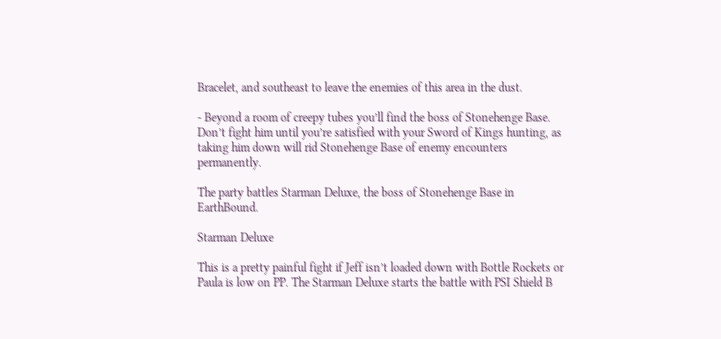Bracelet, and southeast to leave the enemies of this area in the dust.

- Beyond a room of creepy tubes you’ll find the boss of Stonehenge Base. Don’t fight him until you’re satisfied with your Sword of Kings hunting, as taking him down will rid Stonehenge Base of enemy encounters permanently.

The party battles Starman Deluxe, the boss of Stonehenge Base in EarthBound.

Starman Deluxe

This is a pretty painful fight if Jeff isn’t loaded down with Bottle Rockets or Paula is low on PP. The Starman Deluxe starts the battle with PSI Shield B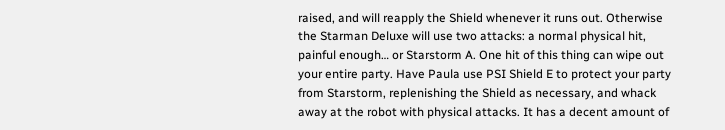raised, and will reapply the Shield whenever it runs out. Otherwise the Starman Deluxe will use two attacks: a normal physical hit, painful enough… or Starstorm A. One hit of this thing can wipe out your entire party. Have Paula use PSI Shield E to protect your party from Starstorm, replenishing the Shield as necessary, and whack away at the robot with physical attacks. It has a decent amount of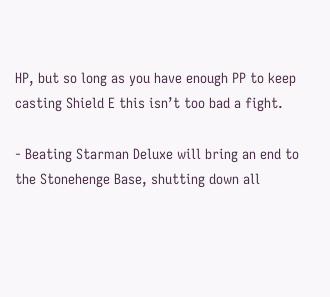HP, but so long as you have enough PP to keep casting Shield E this isn’t too bad a fight.

- Beating Starman Deluxe will bring an end to the Stonehenge Base, shutting down all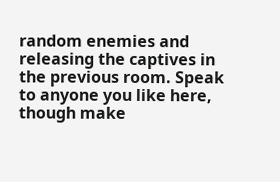random enemies and releasing the captives in the previous room. Speak to anyone you like here, though make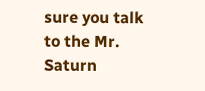sure you talk to the Mr. Saturn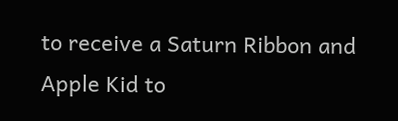to receive a Saturn Ribbon and Apple Kid to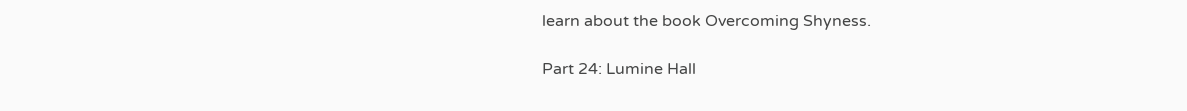learn about the book Overcoming Shyness.

Part 24: Lumine Hall